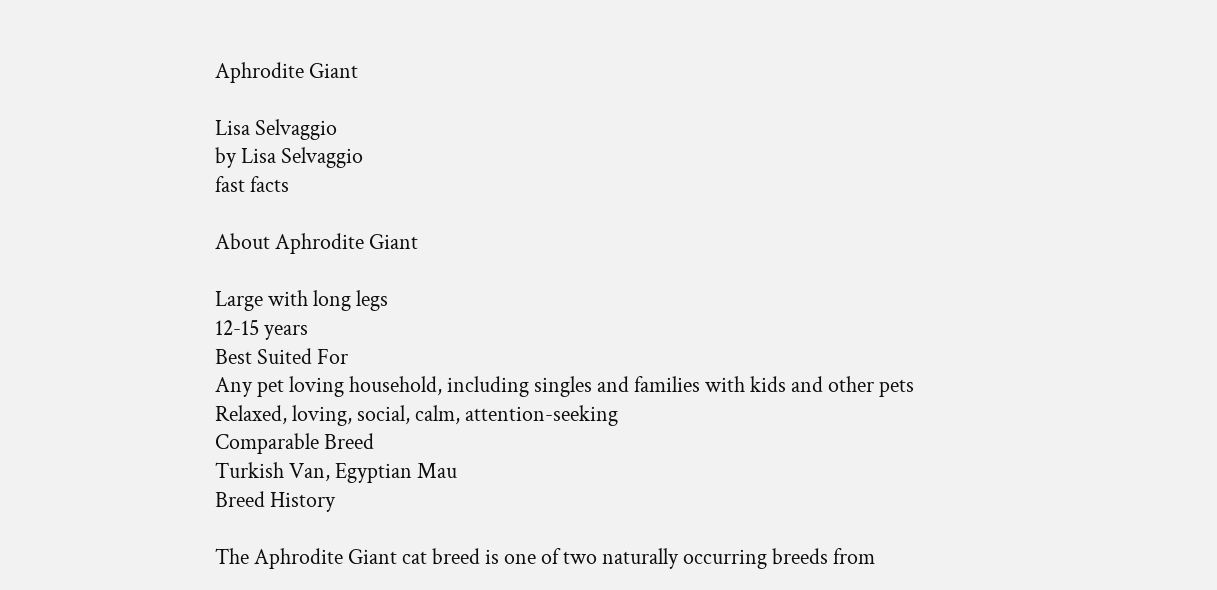Aphrodite Giant

Lisa Selvaggio
by Lisa Selvaggio
fast facts

About Aphrodite Giant

Large with long legs
12-15 years
Best Suited For
Any pet loving household, including singles and families with kids and other pets
Relaxed, loving, social, calm, attention-seeking
Comparable Breed
Turkish Van, Egyptian Mau
Breed History

The Aphrodite Giant cat breed is one of two naturally occurring breeds from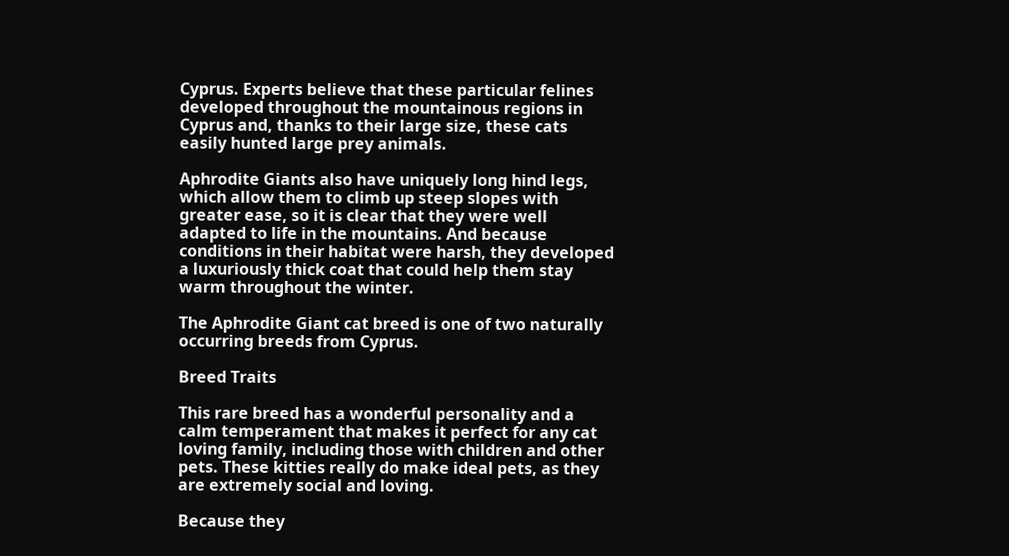Cyprus. Experts believe that these particular felines developed throughout the mountainous regions in Cyprus and, thanks to their large size, these cats easily hunted large prey animals.

Aphrodite Giants also have uniquely long hind legs, which allow them to climb up steep slopes with greater ease, so it is clear that they were well adapted to life in the mountains. And because conditions in their habitat were harsh, they developed a luxuriously thick coat that could help them stay warm throughout the winter.

The Aphrodite Giant cat breed is one of two naturally occurring breeds from Cyprus.

Breed Traits

This rare breed has a wonderful personality and a calm temperament that makes it perfect for any cat loving family, including those with children and other pets. These kitties really do make ideal pets, as they are extremely social and loving.

Because they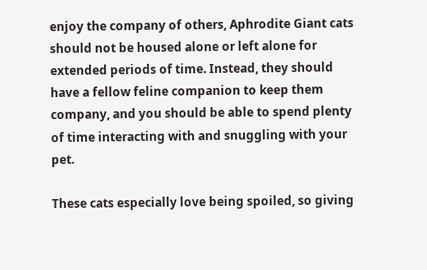enjoy the company of others, Aphrodite Giant cats should not be housed alone or left alone for extended periods of time. Instead, they should have a fellow feline companion to keep them company, and you should be able to spend plenty of time interacting with and snuggling with your pet.

These cats especially love being spoiled, so giving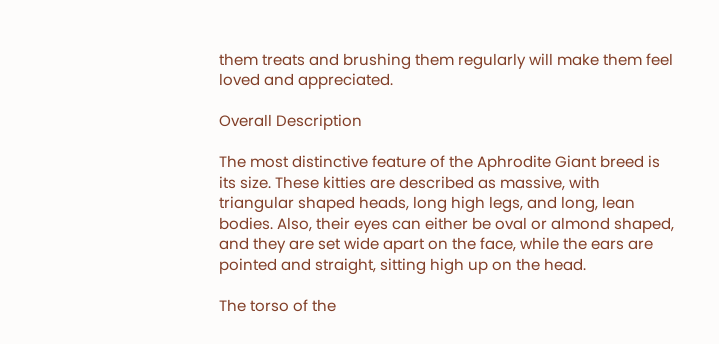them treats and brushing them regularly will make them feel loved and appreciated.

Overall Description

The most distinctive feature of the Aphrodite Giant breed is its size. These kitties are described as massive, with triangular shaped heads, long high legs, and long, lean bodies. Also, their eyes can either be oval or almond shaped, and they are set wide apart on the face, while the ears are pointed and straight, sitting high up on the head.

The torso of the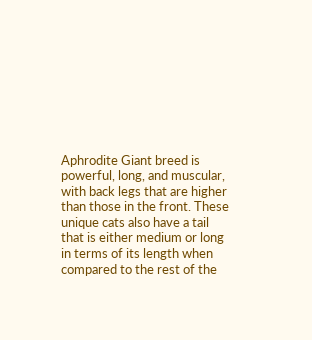Aphrodite Giant breed is powerful, long, and muscular, with back legs that are higher than those in the front. These unique cats also have a tail that is either medium or long in terms of its length when compared to the rest of the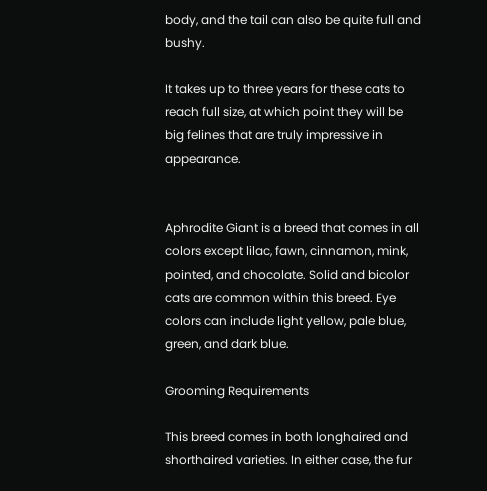body, and the tail can also be quite full and bushy.

It takes up to three years for these cats to reach full size, at which point they will be big felines that are truly impressive in appearance.


Aphrodite Giant is a breed that comes in all colors except lilac, fawn, cinnamon, mink, pointed, and chocolate. Solid and bicolor cats are common within this breed. Eye colors can include light yellow, pale blue, green, and dark blue.

Grooming Requirements

This breed comes in both longhaired and shorthaired varieties. In either case, the fur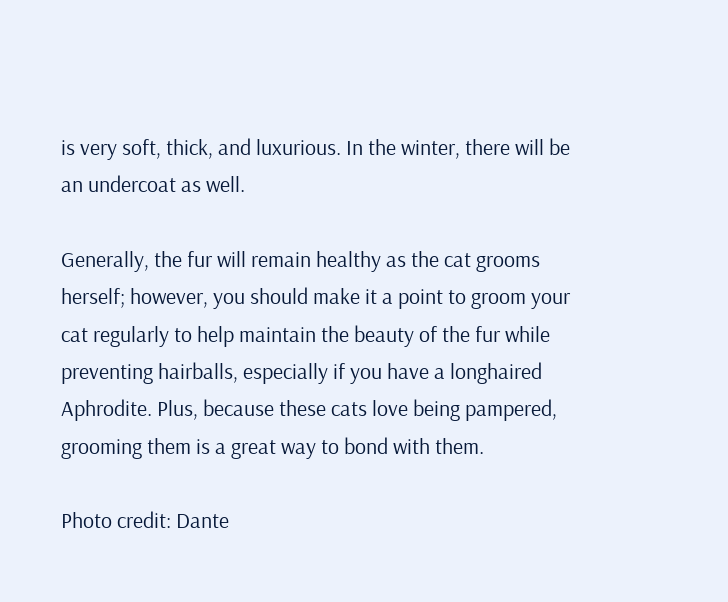is very soft, thick, and luxurious. In the winter, there will be an undercoat as well.

Generally, the fur will remain healthy as the cat grooms herself; however, you should make it a point to groom your cat regularly to help maintain the beauty of the fur while preventing hairballs, especially if you have a longhaired Aphrodite. Plus, because these cats love being pampered, grooming them is a great way to bond with them.

Photo credit: Dante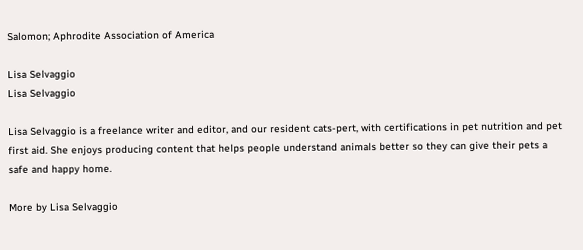Salomon; Aphrodite Association of America

Lisa Selvaggio
Lisa Selvaggio

Lisa Selvaggio is a freelance writer and editor, and our resident cats-pert, with certifications in pet nutrition and pet first aid. She enjoys producing content that helps people understand animals better so they can give their pets a safe and happy home.

More by Lisa Selvaggio